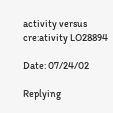activity versus cre:ativity LO28894

Date: 07/24/02

Replying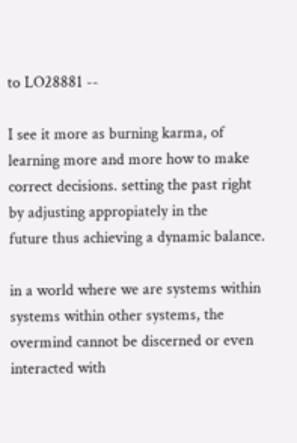to LO28881 --

I see it more as burning karma, of learning more and more how to make
correct decisions. setting the past right by adjusting appropiately in the
future thus achieving a dynamic balance.

in a world where we are systems within systems within other systems, the
overmind cannot be discerned or even interacted with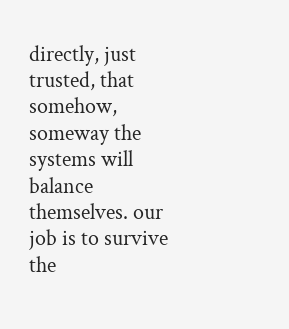directly, just
trusted, that somehow, someway the systems will balance themselves. our
job is to survive the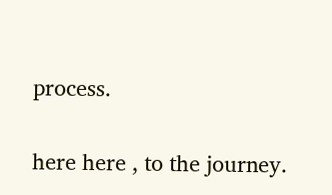process.

here here , to the journey.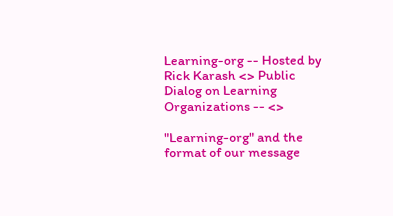Learning-org -- Hosted by Rick Karash <> Public Dialog on Learning Organizations -- <>

"Learning-org" and the format of our message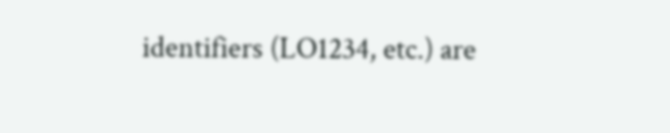identifiers (LO1234, etc.) are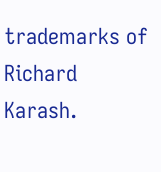trademarks of Richard Karash.